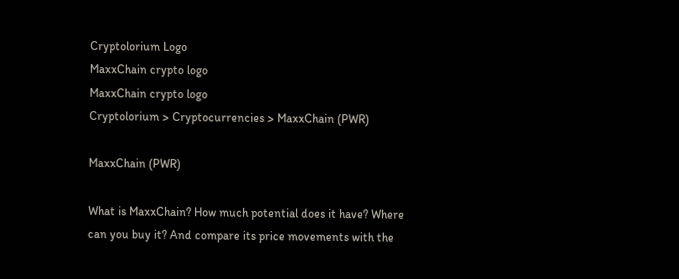Cryptolorium Logo
MaxxChain crypto logo
MaxxChain crypto logo
Cryptolorium > Cryptocurrencies > MaxxChain (PWR)

MaxxChain (PWR)

What is MaxxChain? How much potential does it have? Where can you buy it? And compare its price movements with the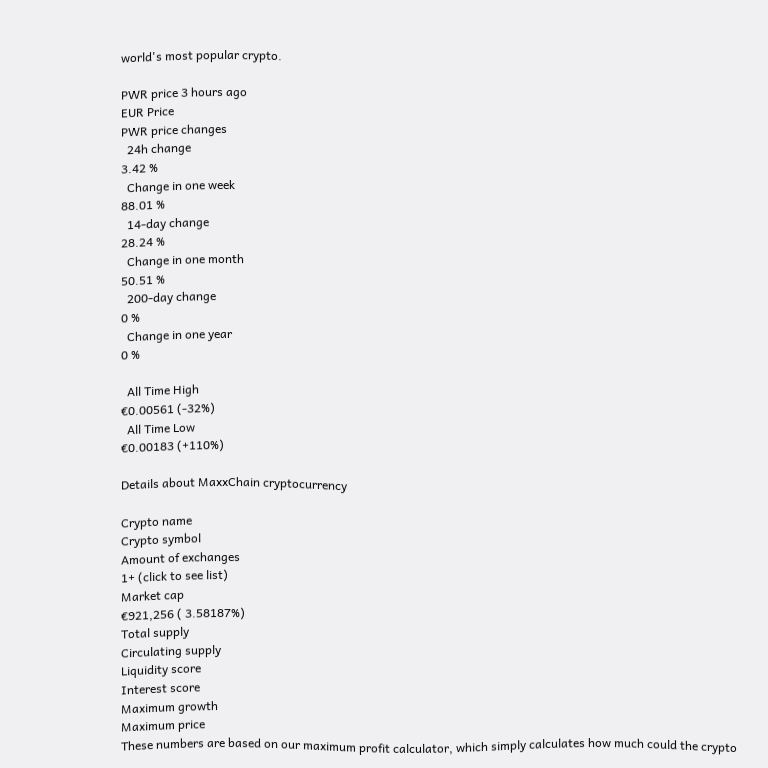world's most popular crypto.

PWR price 3 hours ago
EUR Price
PWR price changes
  24h change
3.42 %
  Change in one week
88.01 %
  14-day change
28.24 %
  Change in one month
50.51 %
  200-day change
0 %
  Change in one year
0 %

  All Time High
€0.00561 (-32%)
  All Time Low
€0.00183 (+110%)

Details about MaxxChain cryptocurrency

Crypto name
Crypto symbol
Amount of exchanges
1+ (click to see list)
Market cap
€921,256 ( 3.58187%)
Total supply
Circulating supply
Liquidity score
Interest score
Maximum growth
Maximum price
These numbers are based on our maximum profit calculator, which simply calculates how much could the crypto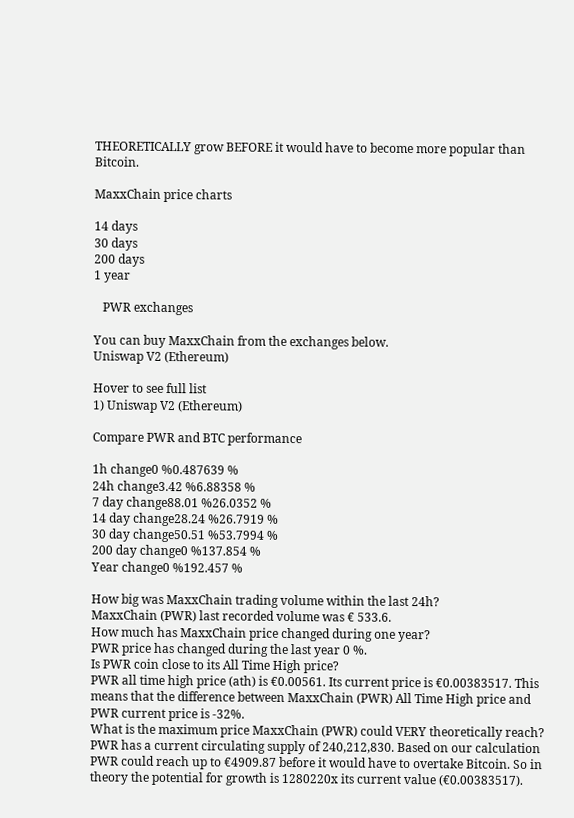THEORETICALLY grow BEFORE it would have to become more popular than Bitcoin.

MaxxChain price charts

14 days
30 days
200 days
1 year

   PWR exchanges

You can buy MaxxChain from the exchanges below.
Uniswap V2 (Ethereum)

Hover to see full list
1) Uniswap V2 (Ethereum)

Compare PWR and BTC performance

1h change0 %0.487639 %
24h change3.42 %6.88358 %
7 day change88.01 %26.0352 %
14 day change28.24 %26.7919 %
30 day change50.51 %53.7994 %
200 day change0 %137.854 %
Year change0 %192.457 %

How big was MaxxChain trading volume within the last 24h?
MaxxChain (PWR) last recorded volume was € 533.6.
How much has MaxxChain price changed during one year?
PWR price has changed during the last year 0 %.
Is PWR coin close to its All Time High price?
PWR all time high price (ath) is €0.00561. Its current price is €0.00383517. This means that the difference between MaxxChain (PWR) All Time High price and PWR current price is -32%.
What is the maximum price MaxxChain (PWR) could VERY theoretically reach?
PWR has a current circulating supply of 240,212,830. Based on our calculation PWR could reach up to €4909.87 before it would have to overtake Bitcoin. So in theory the potential for growth is 1280220x its current value (€0.00383517).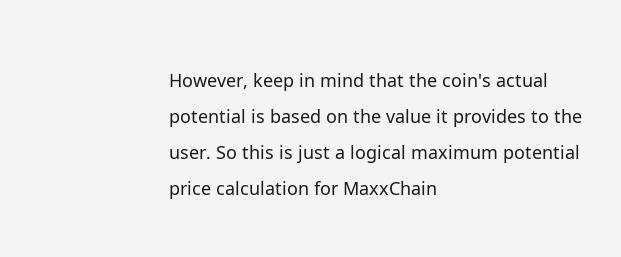However, keep in mind that the coin's actual potential is based on the value it provides to the user. So this is just a logical maximum potential price calculation for MaxxChain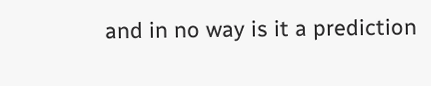and in no way is it a prediction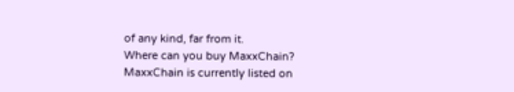of any kind, far from it.
Where can you buy MaxxChain?
MaxxChain is currently listed on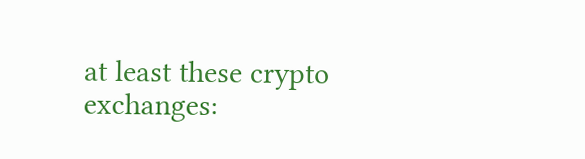at least these crypto exchanges: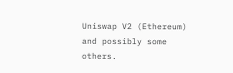Uniswap V2 (Ethereum) and possibly some others.